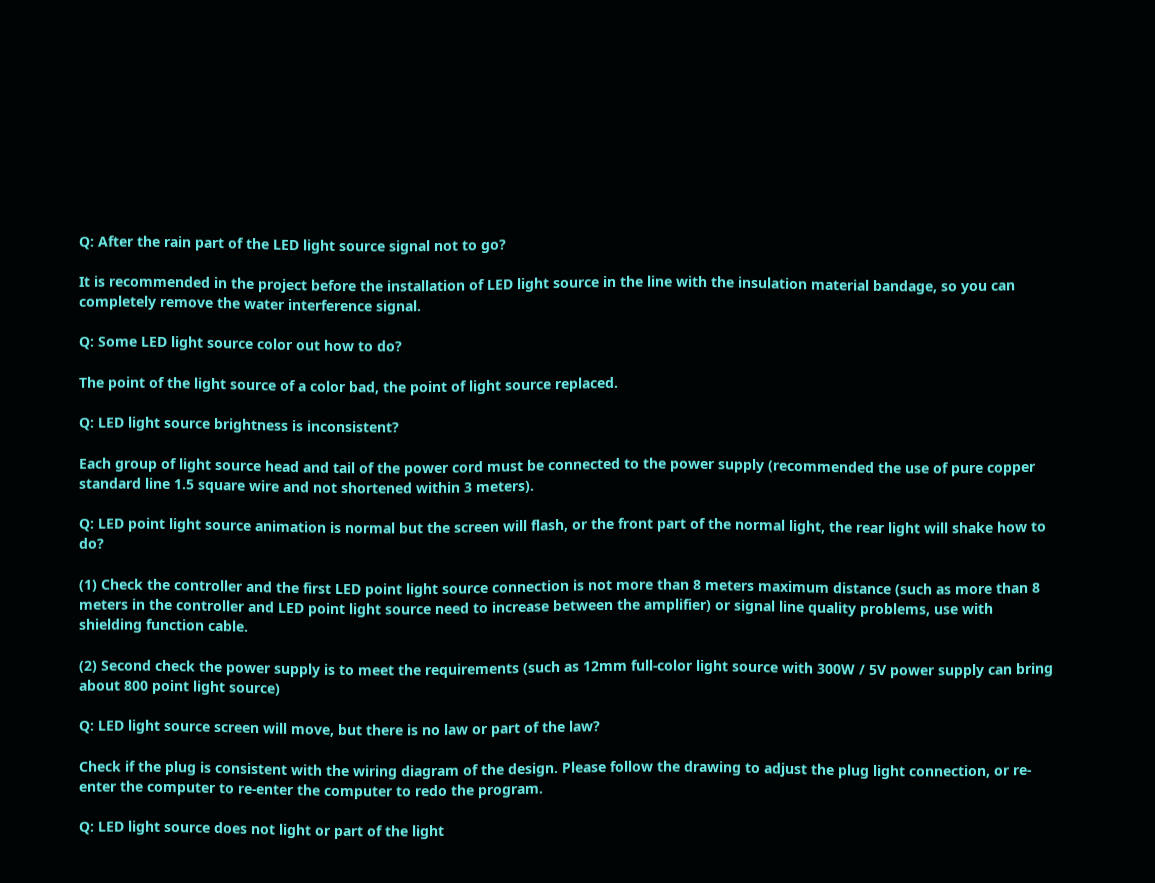Q: After the rain part of the LED light source signal not to go?

It is recommended in the project before the installation of LED light source in the line with the insulation material bandage, so you can completely remove the water interference signal.

Q: Some LED light source color out how to do?

The point of the light source of a color bad, the point of light source replaced.

Q: LED light source brightness is inconsistent?

Each group of light source head and tail of the power cord must be connected to the power supply (recommended the use of pure copper standard line 1.5 square wire and not shortened within 3 meters).

Q: LED point light source animation is normal but the screen will flash, or the front part of the normal light, the rear light will shake how to do?

(1) Check the controller and the first LED point light source connection is not more than 8 meters maximum distance (such as more than 8 meters in the controller and LED point light source need to increase between the amplifier) or signal line quality problems, use with shielding function cable.

(2) Second check the power supply is to meet the requirements (such as 12mm full-color light source with 300W / 5V power supply can bring about 800 point light source)

Q: LED light source screen will move, but there is no law or part of the law?

Check if the plug is consistent with the wiring diagram of the design. Please follow the drawing to adjust the plug light connection, or re-enter the computer to re-enter the computer to redo the program.

Q: LED light source does not light or part of the light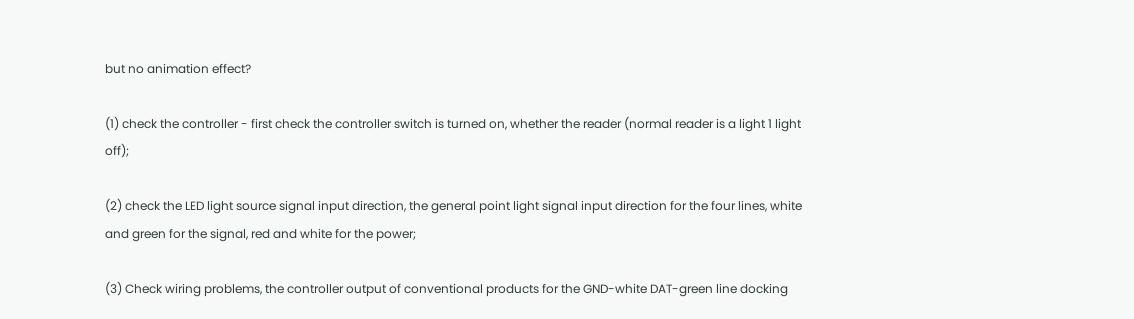but no animation effect?

(1) check the controller - first check the controller switch is turned on, whether the reader (normal reader is a light 1 light off);

(2) check the LED light source signal input direction, the general point light signal input direction for the four lines, white and green for the signal, red and white for the power;

(3) Check wiring problems, the controller output of conventional products for the GND-white DAT-green line docking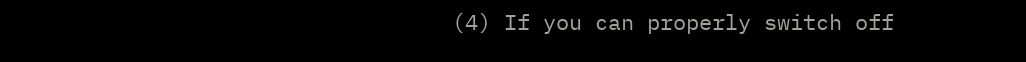(4) If you can properly switch off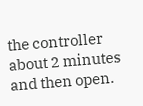the controller about 2 minutes and then open.